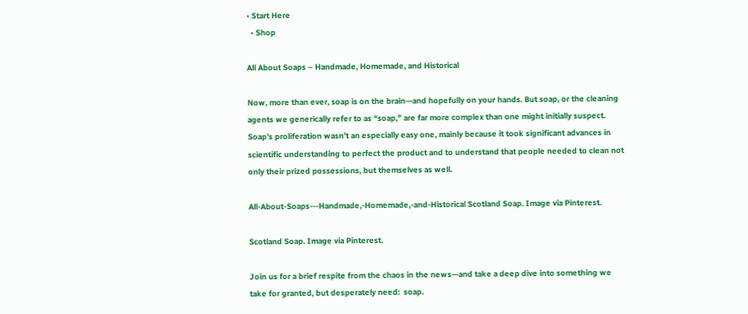• Start Here
  • Shop

All About Soaps – Handmade, Homemade, and Historical

Now, more than ever, soap is on the brain—and hopefully on your hands. But soap, or the cleaning agents we generically refer to as “soap,” are far more complex than one might initially suspect. Soap’s proliferation wasn’t an especially easy one, mainly because it took significant advances in scientific understanding to perfect the product and to understand that people needed to clean not only their prized possessions, but themselves as well.

All-About-Soaps---Handmade,-Homemade,-and-Historical Scotland Soap. Image via Pinterest.

Scotland Soap. Image via Pinterest.

Join us for a brief respite from the chaos in the news—and take a deep dive into something we take for granted, but desperately need:  soap.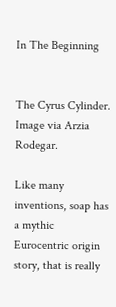In The Beginning


The Cyrus Cylinder. Image via Arzia Rodegar.

Like many inventions, soap has a mythic Eurocentric origin story, that is really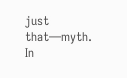just that—myth. In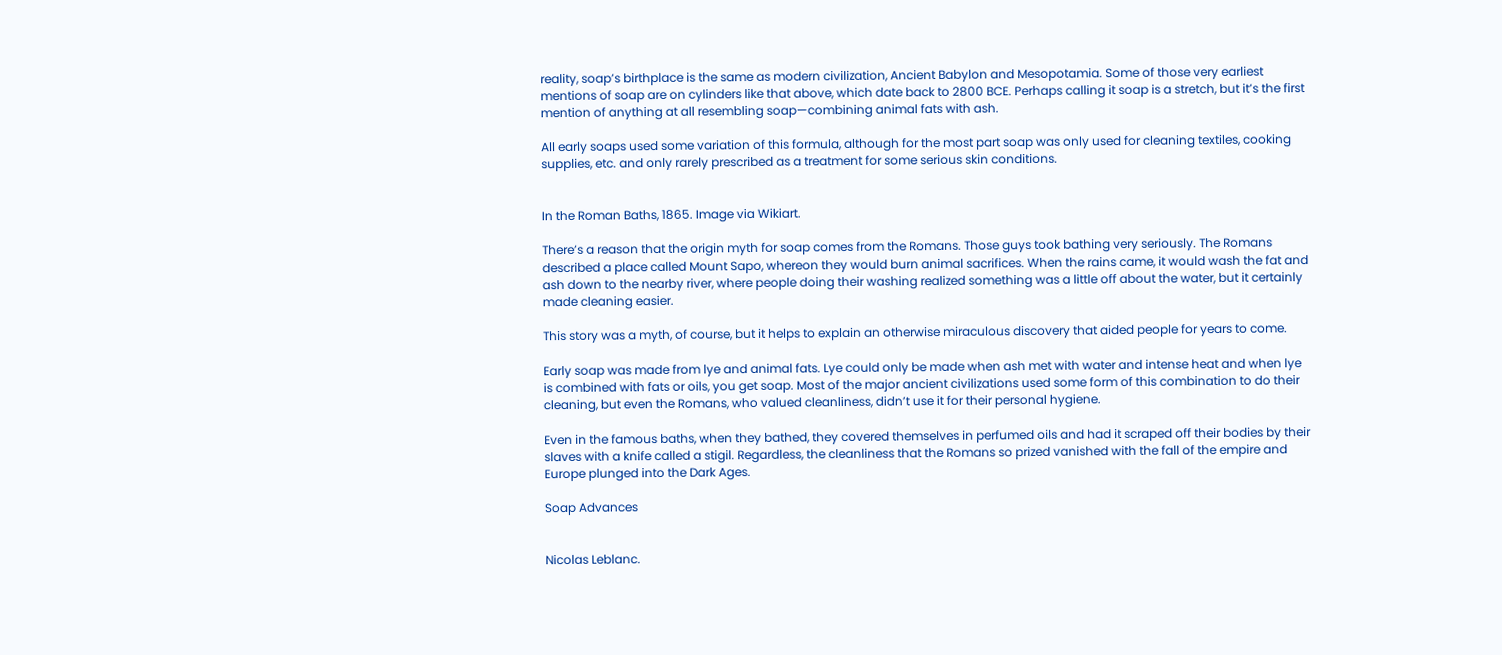reality, soap’s birthplace is the same as modern civilization, Ancient Babylon and Mesopotamia. Some of those very earliest mentions of soap are on cylinders like that above, which date back to 2800 BCE. Perhaps calling it soap is a stretch, but it’s the first mention of anything at all resembling soap—combining animal fats with ash.

All early soaps used some variation of this formula, although for the most part soap was only used for cleaning textiles, cooking supplies, etc. and only rarely prescribed as a treatment for some serious skin conditions.


In the Roman Baths, 1865. Image via Wikiart.

There’s a reason that the origin myth for soap comes from the Romans. Those guys took bathing very seriously. The Romans described a place called Mount Sapo, whereon they would burn animal sacrifices. When the rains came, it would wash the fat and ash down to the nearby river, where people doing their washing realized something was a little off about the water, but it certainly made cleaning easier.

This story was a myth, of course, but it helps to explain an otherwise miraculous discovery that aided people for years to come.

Early soap was made from lye and animal fats. Lye could only be made when ash met with water and intense heat and when lye is combined with fats or oils, you get soap. Most of the major ancient civilizations used some form of this combination to do their cleaning, but even the Romans, who valued cleanliness, didn’t use it for their personal hygiene.

Even in the famous baths, when they bathed, they covered themselves in perfumed oils and had it scraped off their bodies by their slaves with a knife called a stigil. Regardless, the cleanliness that the Romans so prized vanished with the fall of the empire and Europe plunged into the Dark Ages.

Soap Advances


Nicolas Leblanc.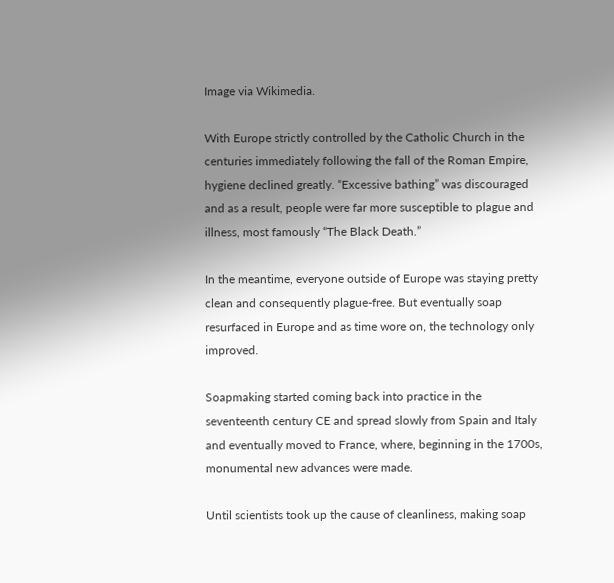Image via Wikimedia.

With Europe strictly controlled by the Catholic Church in the centuries immediately following the fall of the Roman Empire, hygiene declined greatly. “Excessive bathing” was discouraged and as a result, people were far more susceptible to plague and illness, most famously “The Black Death.”

In the meantime, everyone outside of Europe was staying pretty clean and consequently plague-free. But eventually soap resurfaced in Europe and as time wore on, the technology only improved.

Soapmaking started coming back into practice in the seventeenth century CE and spread slowly from Spain and Italy and eventually moved to France, where, beginning in the 1700s, monumental new advances were made.

Until scientists took up the cause of cleanliness, making soap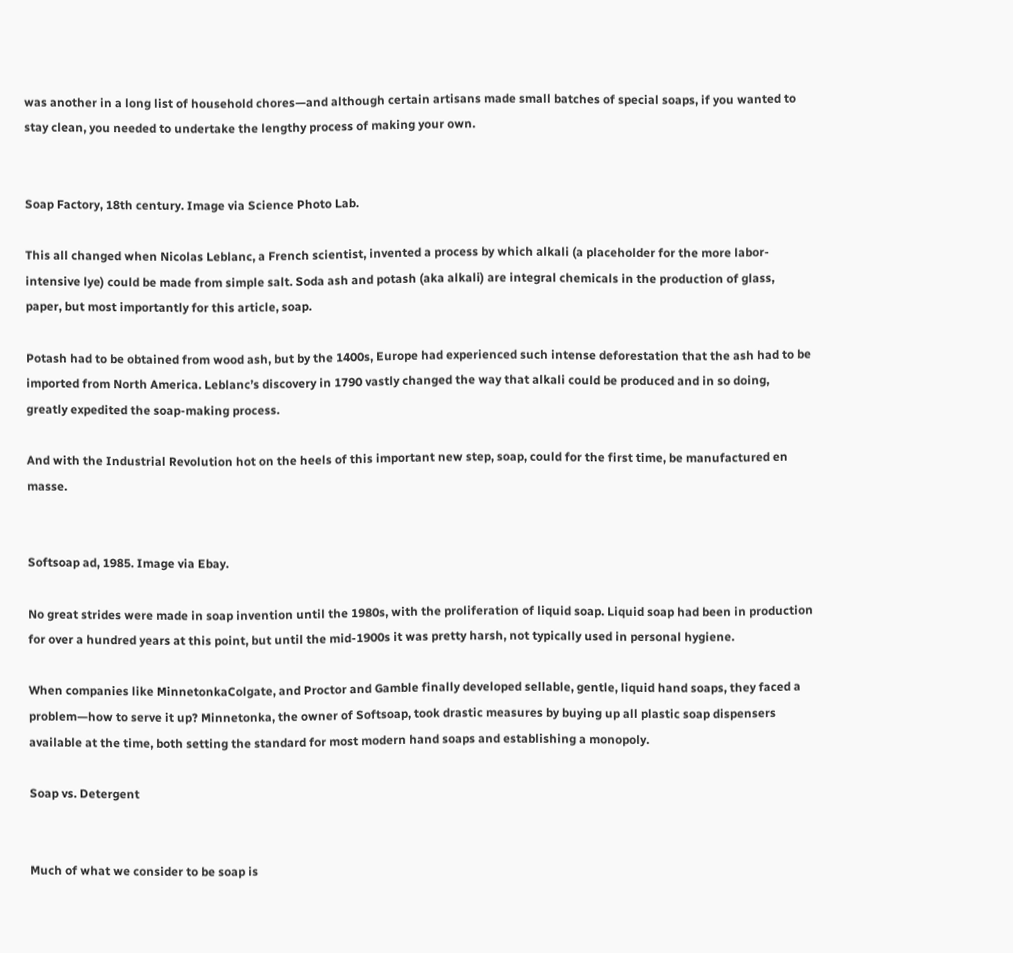was another in a long list of household chores—and although certain artisans made small batches of special soaps, if you wanted to stay clean, you needed to undertake the lengthy process of making your own.


Soap Factory, 18th century. Image via Science Photo Lab.

This all changed when Nicolas Leblanc, a French scientist, invented a process by which alkali (a placeholder for the more labor-intensive lye) could be made from simple salt. Soda ash and potash (aka alkali) are integral chemicals in the production of glass, paper, but most importantly for this article, soap.

Potash had to be obtained from wood ash, but by the 1400s, Europe had experienced such intense deforestation that the ash had to be imported from North America. Leblanc’s discovery in 1790 vastly changed the way that alkali could be produced and in so doing, greatly expedited the soap-making process.

And with the Industrial Revolution hot on the heels of this important new step, soap, could for the first time, be manufactured en masse.


Softsoap ad, 1985. Image via Ebay.

No great strides were made in soap invention until the 1980s, with the proliferation of liquid soap. Liquid soap had been in production for over a hundred years at this point, but until the mid-1900s it was pretty harsh, not typically used in personal hygiene.

When companies like MinnetonkaColgate, and Proctor and Gamble finally developed sellable, gentle, liquid hand soaps, they faced a problem—how to serve it up? Minnetonka, the owner of Softsoap, took drastic measures by buying up all plastic soap dispensers available at the time, both setting the standard for most modern hand soaps and establishing a monopoly.

Soap vs. Detergent


Much of what we consider to be soap is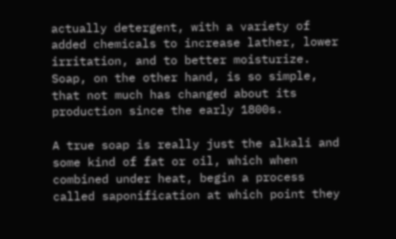actually detergent, with a variety of added chemicals to increase lather, lower irritation, and to better moisturize. Soap, on the other hand, is so simple, that not much has changed about its production since the early 1800s.

A true soap is really just the alkali and some kind of fat or oil, which when combined under heat, begin a process called saponification at which point they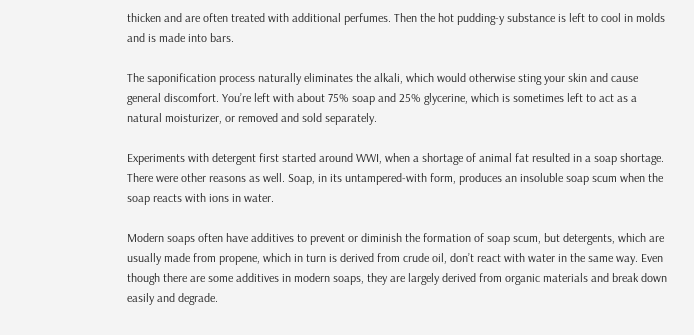thicken and are often treated with additional perfumes. Then the hot pudding-y substance is left to cool in molds and is made into bars.

The saponification process naturally eliminates the alkali, which would otherwise sting your skin and cause general discomfort. You’re left with about 75% soap and 25% glycerine, which is sometimes left to act as a natural moisturizer, or removed and sold separately.

Experiments with detergent first started around WWI, when a shortage of animal fat resulted in a soap shortage. There were other reasons as well. Soap, in its untampered-with form, produces an insoluble soap scum when the soap reacts with ions in water.

Modern soaps often have additives to prevent or diminish the formation of soap scum, but detergents, which are usually made from propene, which in turn is derived from crude oil, don’t react with water in the same way. Even though there are some additives in modern soaps, they are largely derived from organic materials and break down easily and degrade.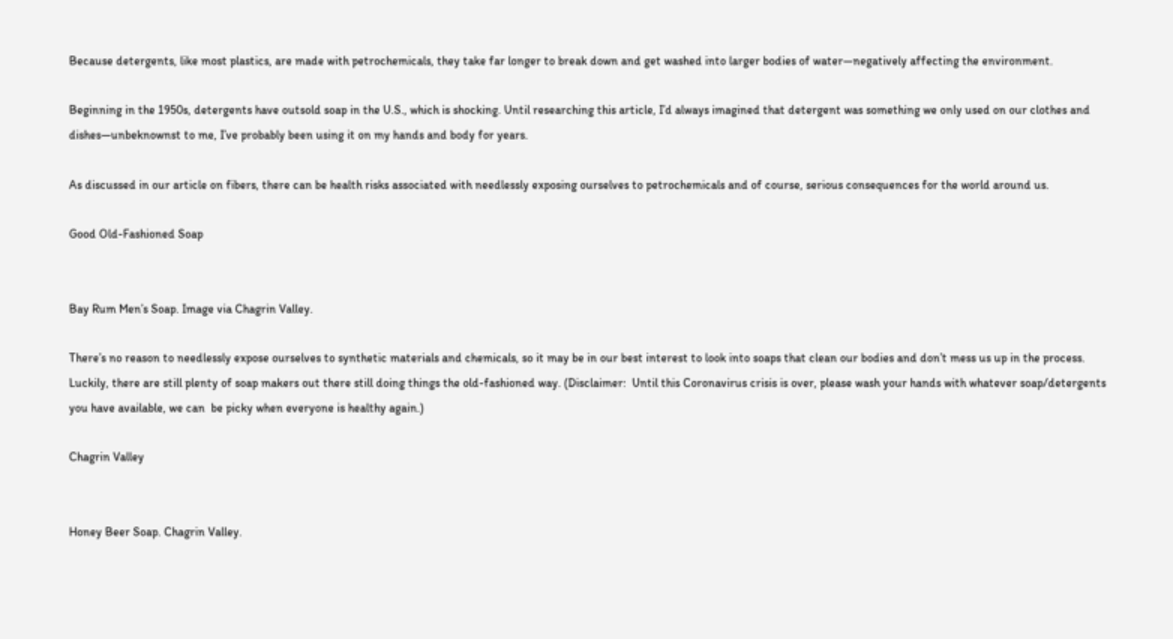Because detergents, like most plastics, are made with petrochemicals, they take far longer to break down and get washed into larger bodies of water—negatively affecting the environment.

Beginning in the 1950s, detergents have outsold soap in the U.S., which is shocking. Until researching this article, I’d always imagined that detergent was something we only used on our clothes and dishes—unbeknownst to me, I’ve probably been using it on my hands and body for years.

As discussed in our article on fibers, there can be health risks associated with needlessly exposing ourselves to petrochemicals and of course, serious consequences for the world around us.

Good Old-Fashioned Soap


Bay Rum Men’s Soap. Image via Chagrin Valley.

There’s no reason to needlessly expose ourselves to synthetic materials and chemicals, so it may be in our best interest to look into soaps that clean our bodies and don’t mess us up in the process. Luckily, there are still plenty of soap makers out there still doing things the old-fashioned way. (Disclaimer:  Until this Coronavirus crisis is over, please wash your hands with whatever soap/detergents you have available, we can  be picky when everyone is healthy again.)

Chagrin Valley


Honey Beer Soap. Chagrin Valley.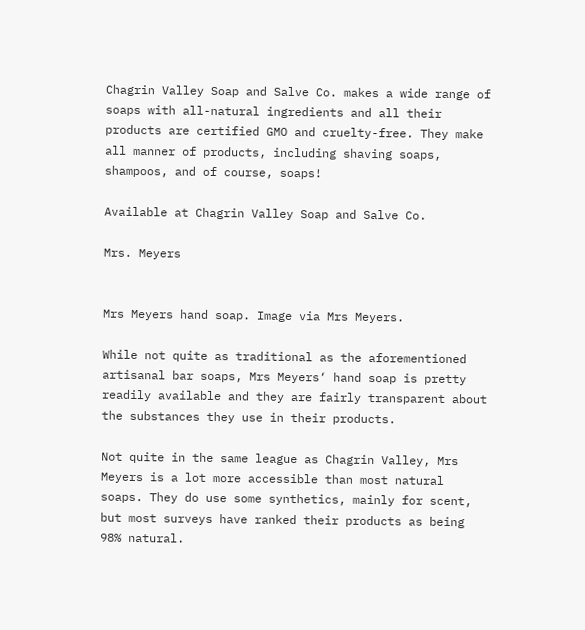Chagrin Valley Soap and Salve Co. makes a wide range of soaps with all-natural ingredients and all their products are certified GMO and cruelty-free. They make all manner of products, including shaving soaps, shampoos, and of course, soaps!

Available at Chagrin Valley Soap and Salve Co.

Mrs. Meyers


Mrs Meyers hand soap. Image via Mrs Meyers.

While not quite as traditional as the aforementioned artisanal bar soaps, Mrs Meyers‘ hand soap is pretty readily available and they are fairly transparent about the substances they use in their products.

Not quite in the same league as Chagrin Valley, Mrs Meyers is a lot more accessible than most natural soaps. They do use some synthetics, mainly for scent, but most surveys have ranked their products as being 98% natural.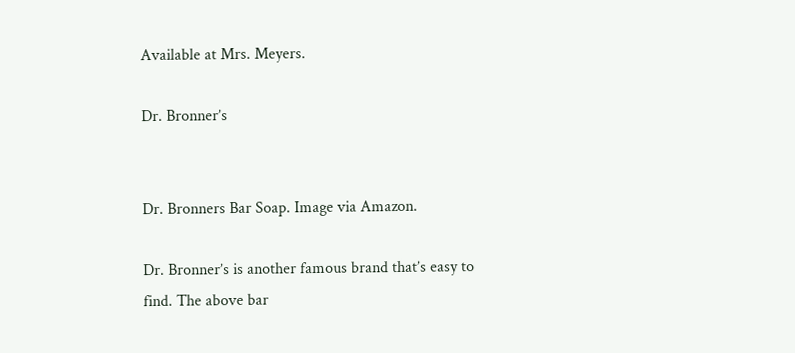Available at Mrs. Meyers.

Dr. Bronner’s


Dr. Bronners Bar Soap. Image via Amazon.

Dr. Bronner’s is another famous brand that’s easy to find. The above bar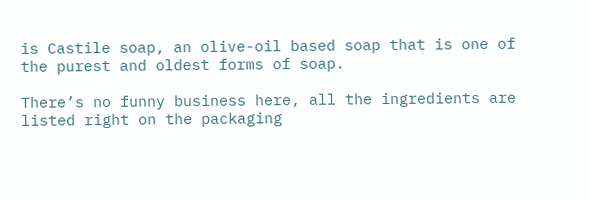is Castile soap, an olive-oil based soap that is one of the purest and oldest forms of soap.

There’s no funny business here, all the ingredients are listed right on the packaging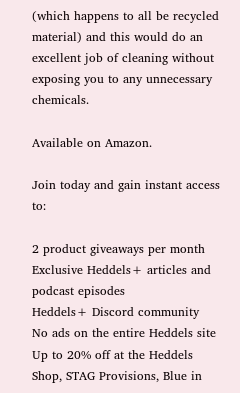(which happens to all be recycled material) and this would do an excellent job of cleaning without exposing you to any unnecessary chemicals.

Available on Amazon.

Join today and gain instant access to:

2 product giveaways per month
Exclusive Heddels+ articles and podcast episodes
Heddels+ Discord community
No ads on the entire Heddels site
Up to 20% off at the Heddels Shop, STAG Provisions, Blue in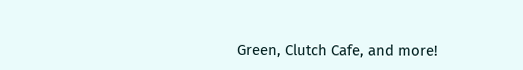Green, Clutch Cafe, and more!